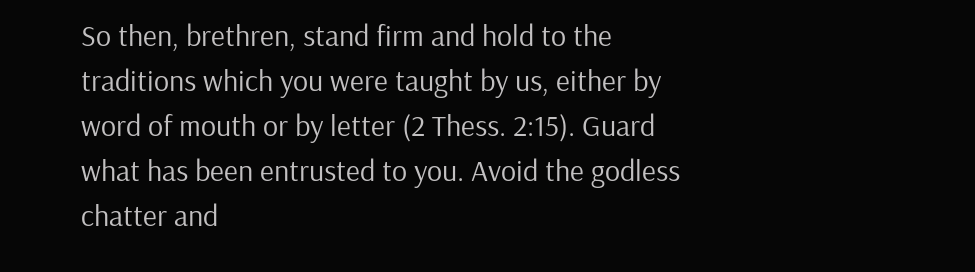So then, brethren, stand firm and hold to the traditions which you were taught by us, either by word of mouth or by letter (2 Thess. 2:15). Guard what has been entrusted to you. Avoid the godless chatter and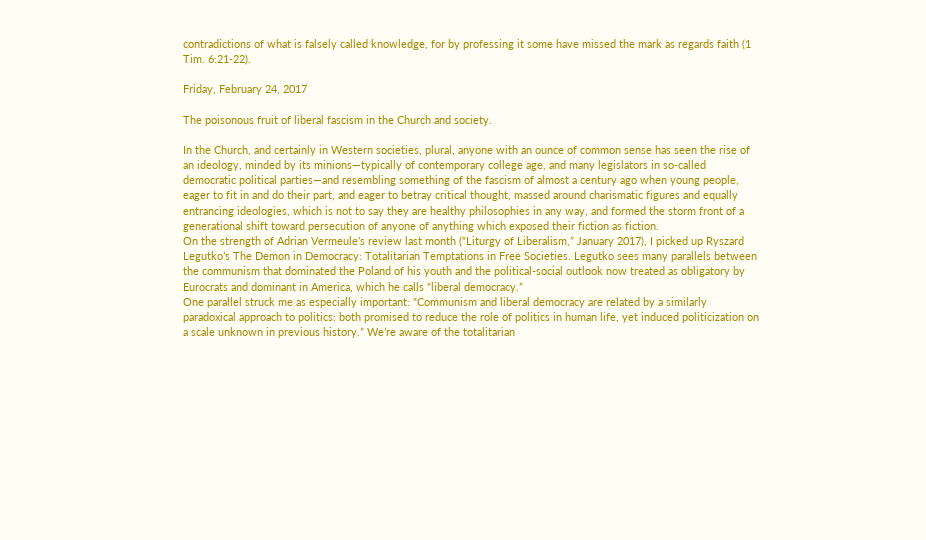contradictions of what is falsely called knowledge, for by professing it some have missed the mark as regards faith (1 Tim. 6:21-22).

Friday, February 24, 2017

The poisonous fruit of liberal fascism in the Church and society.

In the Church, and certainly in Western societies, plural, anyone with an ounce of common sense has seen the rise of an ideology, minded by its minions—typically of contemporary college age, and many legislators in so-called democratic political parties—and resembling something of the fascism of almost a century ago when young people, eager to fit in and do their part, and eager to betray critical thought, massed around charismatic figures and equally entrancing ideologies, which is not to say they are healthy philosophies in any way, and formed the storm front of a generational shift toward persecution of anyone of anything which exposed their fiction as fiction.
On the strength of Adrian Vermeule’s review last month (“Liturgy of Liberalism,” January 2017), I picked up Ryszard Legutko’s The Demon in Democracy: Totalitarian Temptations in Free Societies. Legutko sees many parallels between the communism that dominated the Poland of his youth and the political-social outlook now treated as obligatory by Eurocrats and dominant in America, which he calls “liberal democracy.”
One parallel struck me as especially important: “Communism and liberal democracy are related by a similarly paradoxical approach to politics: both promised to reduce the role of politics in human life, yet induced politicization on a scale unknown in previous history.” We’re aware of the totalitarian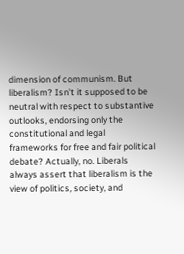dimension of communism. But liberalism? Isn’t it supposed to be neutral with respect to substantive outlooks, endorsing only the constitutional and legal frameworks for free and fair political debate? Actually, no. Liberals always assert that liberalism is the view of politics, society, and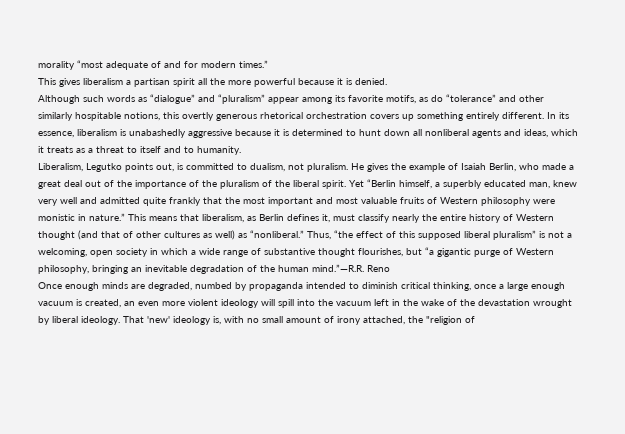morality “most adequate of and for modern times.”
This gives liberalism a partisan spirit all the more powerful because it is denied.
Although such words as “dialogue” and “pluralism” appear among its favorite motifs, as do “tolerance” and other similarly hospitable notions, this overtly generous rhetorical orchestration covers up something entirely different. In its essence, liberalism is unabashedly aggressive because it is determined to hunt down all nonliberal agents and ideas, which it treats as a threat to itself and to humanity.
Liberalism, Legutko points out, is committed to dualism, not pluralism. He gives the example of Isaiah Berlin, who made a great deal out of the importance of the pluralism of the liberal spirit. Yet “Berlin himself, a superbly educated man, knew very well and admitted quite frankly that the most important and most valuable fruits of Western philosophy were monistic in nature.” This means that liberalism, as Berlin defines it, must classify nearly the entire history of Western thought (and that of other cultures as well) as “nonliberal.” Thus, “the effect of this supposed liberal pluralism” is not a welcoming, open society in which a wide range of substantive thought flourishes, but “a gigantic purge of Western philosophy, bringing an inevitable degradation of the human mind.”—R.R. Reno
Once enough minds are degraded, numbed by propaganda intended to diminish critical thinking, once a large enough vacuum is created, an even more violent ideology will spill into the vacuum left in the wake of the devastation wrought by liberal ideology. That 'new' ideology is, with no small amount of irony attached, the "religion of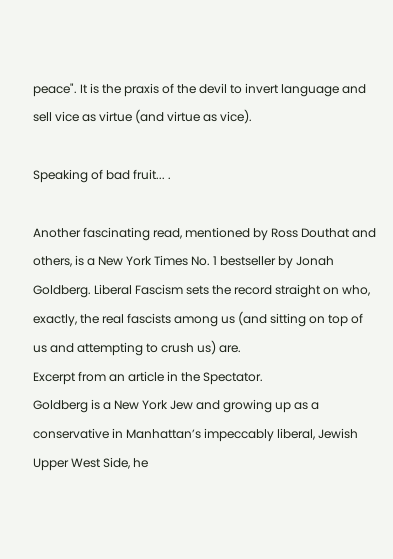peace". It is the praxis of the devil to invert language and sell vice as virtue (and virtue as vice).

Speaking of bad fruit... .

Another fascinating read, mentioned by Ross Douthat and others, is a New York Times No. 1 bestseller by Jonah Goldberg. Liberal Fascism sets the record straight on who, exactly, the real fascists among us (and sitting on top of us and attempting to crush us) are.
Excerpt from an article in the Spectator.
Goldberg is a New York Jew and growing up as a conservative in Manhattan’s impeccably liberal, Jewish Upper West Side, he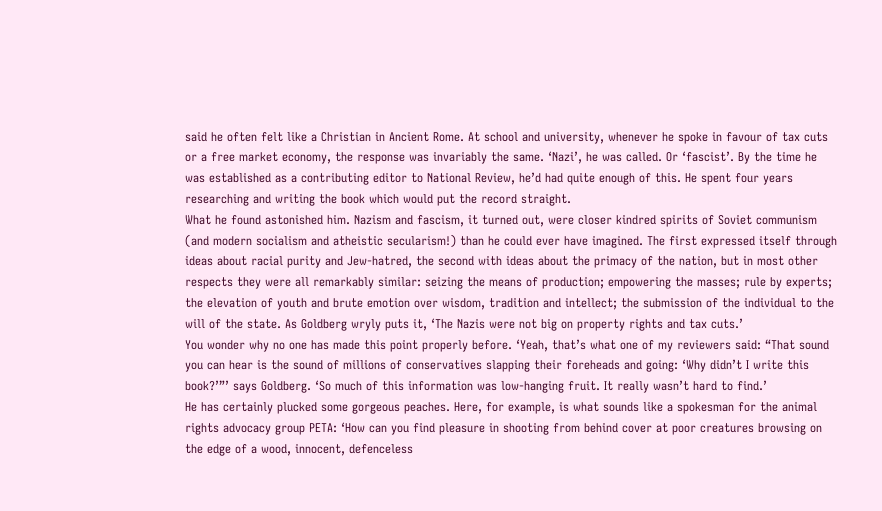said he often felt like a Christian in Ancient Rome. At school and university, whenever he spoke in favour of tax cuts or a free market economy, the response was invariably the same. ‘Nazi’, he was called. Or ‘fascist’. By the time he was established as a contributing editor to National Review, he’d had quite enough of this. He spent four years researching and writing the book which would put the record straight.
What he found astonished him. Nazism and fascism, it turned out, were closer kindred spirits of Soviet communism (and modern socialism and atheistic secularism!) than he could ever have imagined. The first expressed itself through ideas about racial purity and Jew-hatred, the second with ideas about the primacy of the nation, but in most other respects they were all remarkably similar: seizing the means of production; empowering the masses; rule by experts; the elevation of youth and brute emotion over wisdom, tradition and intellect; the submission of the individual to the will of the state. As Goldberg wryly puts it, ‘The Nazis were not big on property rights and tax cuts.’
You wonder why no one has made this point properly before. ‘Yeah, that’s what one of my reviewers said: “That sound you can hear is the sound of millions of conservatives slapping their foreheads and going: ‘Why didn’t I write this book?’”’ says Goldberg. ‘So much of this information was low-hanging fruit. It really wasn’t hard to find.’
He has certainly plucked some gorgeous peaches. Here, for example, is what sounds like a spokesman for the animal rights advocacy group PETA: ‘How can you find pleasure in shooting from behind cover at poor creatures browsing on the edge of a wood, innocent, defenceless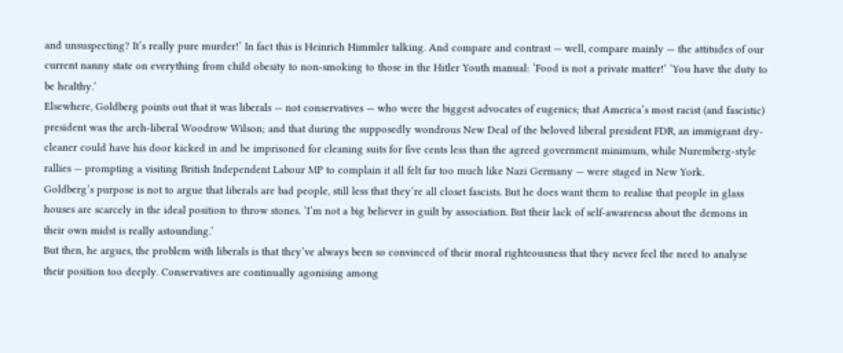and unsuspecting? It’s really pure murder!’ In fact this is Heinrich Himmler talking. And compare and contrast — well, compare mainly — the attitudes of our current nanny state on everything from child obesity to non-smoking to those in the Hitler Youth manual: ‘Food is not a private matter!’ ‘You have the duty to be healthy.’
Elsewhere, Goldberg points out that it was liberals — not conservatives — who were the biggest advocates of eugenics; that America’s most racist (and fascistic) president was the arch-liberal Woodrow Wilson; and that during the supposedly wondrous New Deal of the beloved liberal president FDR, an immigrant dry-cleaner could have his door kicked in and be imprisoned for cleaning suits for five cents less than the agreed government minimum, while Nuremberg-style rallies — prompting a visiting British Independent Labour MP to complain it all felt far too much like Nazi Germany — were staged in New York.
Goldberg’s purpose is not to argue that liberals are bad people, still less that they’re all closet fascists. But he does want them to realise that people in glass houses are scarcely in the ideal position to throw stones. ‘I’m not a big believer in guilt by association. But their lack of self-awareness about the demons in their own midst is really astounding.’
But then, he argues, the problem with liberals is that they’ve always been so convinced of their moral righteousness that they never feel the need to analyse their position too deeply. Conservatives are continually agonising among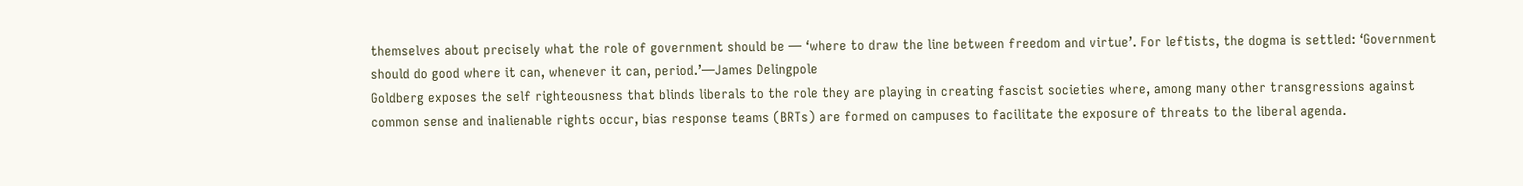themselves about precisely what the role of government should be — ‘where to draw the line between freedom and virtue’. For leftists, the dogma is settled: ‘Government should do good where it can, whenever it can, period.’—James Delingpole
Goldberg exposes the self righteousness that blinds liberals to the role they are playing in creating fascist societies where, among many other transgressions against common sense and inalienable rights occur, bias response teams (BRTs) are formed on campuses to facilitate the exposure of threats to the liberal agenda.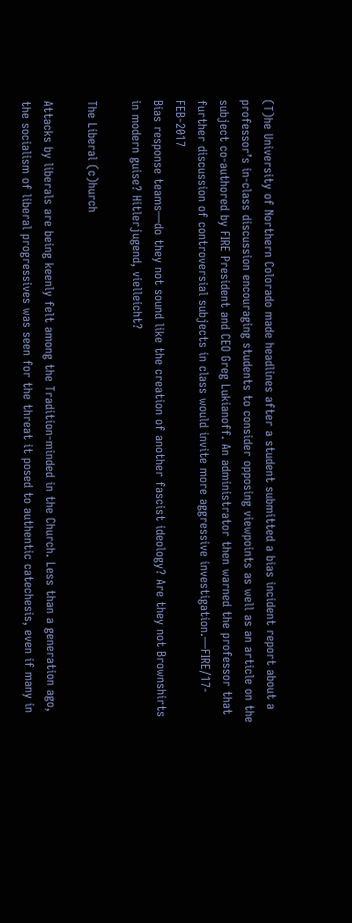(T)he University of Northern Colorado made headlines after a student submitted a bias incident report about a professor’s in-class discussion encouraging students to consider opposing viewpoints as well as an article on the subject co-authored by FIRE President and CEO Greg Lukianoff. An administrator then warned the professor that further discussion of controversial subjects in class would invite more aggressive investigation.—FIRE/17-FEB-2017
Bias response teams—do they not sound like the creation of another fascist ideology? Are they not Brownshirts in modern guise? Hitlerjugend, vielleicht?

The Liberal (c)hurch

Attacks by liberals are being keenly felt among the Tradition-minded in the Church. Less than a generation ago, the socialism of liberal progressives was seen for the threat it posed to authentic catechesis, even if many in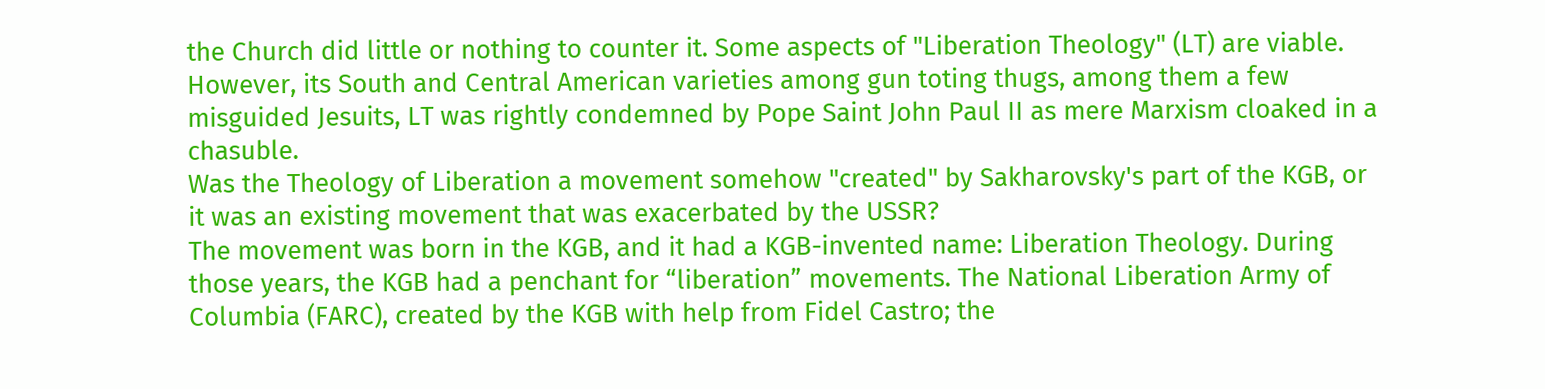the Church did little or nothing to counter it. Some aspects of "Liberation Theology" (LT) are viable. However, its South and Central American varieties among gun toting thugs, among them a few misguided Jesuits, LT was rightly condemned by Pope Saint John Paul II as mere Marxism cloaked in a chasuble.
Was the Theology of Liberation a movement somehow "created" by Sakharovsky's part of the KGB, or it was an existing movement that was exacerbated by the USSR?
The movement was born in the KGB, and it had a KGB-invented name: Liberation Theology. During those years, the KGB had a penchant for “liberation” movements. The National Liberation Army of Columbia (FARC), created by the KGB with help from Fidel Castro; the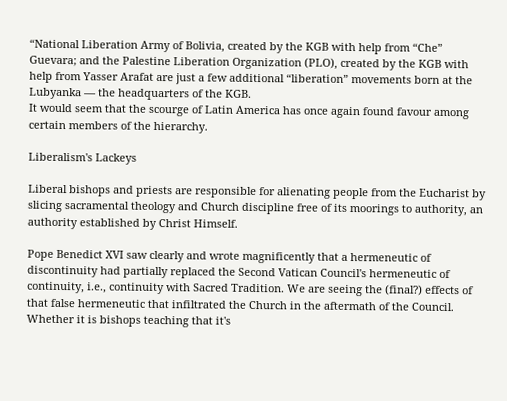“National Liberation Army of Bolivia, created by the KGB with help from “Che” Guevara; and the Palestine Liberation Organization (PLO), created by the KGB with help from Yasser Arafat are just a few additional “liberation” movements born at the Lubyanka — the headquarters of the KGB.
It would seem that the scourge of Latin America has once again found favour among certain members of the hierarchy.

Liberalism's Lackeys

Liberal bishops and priests are responsible for alienating people from the Eucharist by slicing sacramental theology and Church discipline free of its moorings to authority, an authority established by Christ Himself.

Pope Benedict XVI saw clearly and wrote magnificently that a hermeneutic of discontinuity had partially replaced the Second Vatican Council's hermeneutic of continuity, i.e., continuity with Sacred Tradition. We are seeing the (final?) effects of that false hermeneutic that infiltrated the Church in the aftermath of the Council. Whether it is bishops teaching that it's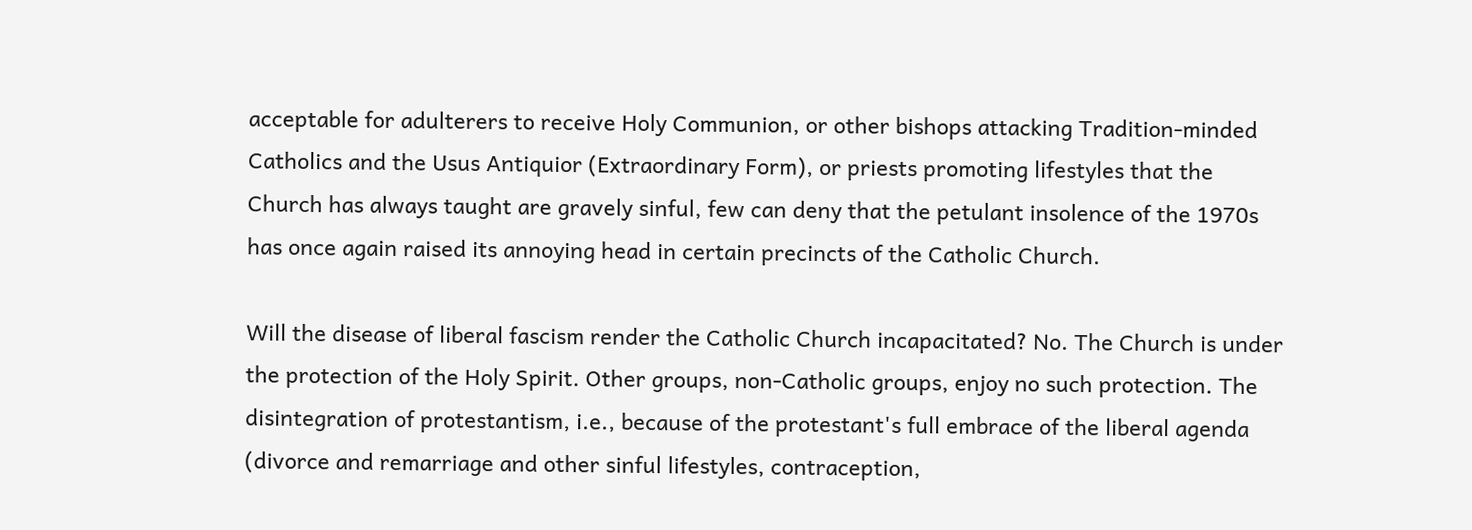acceptable for adulterers to receive Holy Communion, or other bishops attacking Tradition-minded Catholics and the Usus Antiquior (Extraordinary Form), or priests promoting lifestyles that the Church has always taught are gravely sinful, few can deny that the petulant insolence of the 1970s has once again raised its annoying head in certain precincts of the Catholic Church.

Will the disease of liberal fascism render the Catholic Church incapacitated? No. The Church is under the protection of the Holy Spirit. Other groups, non-Catholic groups, enjoy no such protection. The disintegration of protestantism, i.e., because of the protestant's full embrace of the liberal agenda (divorce and remarriage and other sinful lifestyles, contraception,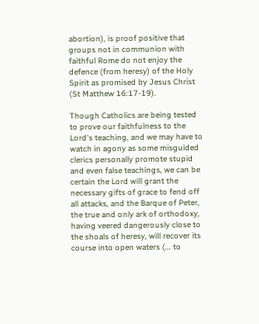abortion), is proof positive that groups not in communion with faithful Rome do not enjoy the defence (from heresy) of the Holy Spirit as promised by Jesus Christ (St Matthew 16:17-19).

Though Catholics are being tested to prove our faithfulness to the Lord's teaching, and we may have to watch in agony as some misguided clerics personally promote stupid and even false teachings, we can be certain the Lord will grant the necessary gifts of grace to fend off all attacks, and the Barque of Peter, the true and only ark of orthodoxy, having veered dangerously close to the shoals of heresy, will recover its course into open waters (... to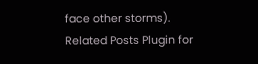face other storms).
Related Posts Plugin for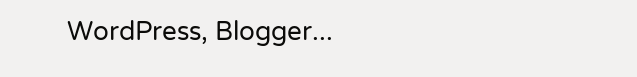WordPress, Blogger...